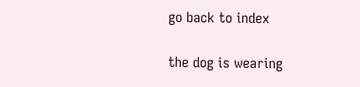go back to index

the dog is wearing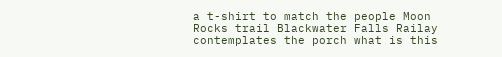a t-shirt to match the people Moon Rocks trail Blackwater Falls Railay contemplates the porch what is this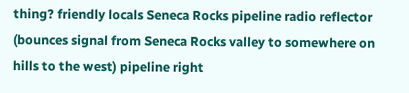thing? friendly locals Seneca Rocks pipeline radio reflector (bounces signal from Seneca Rocks valley to somewhere on hills to the west) pipeline right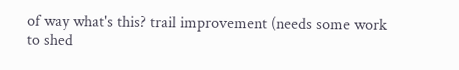of way what's this? trail improvement (needs some work to shed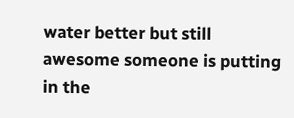water better but still awesome someone is putting in the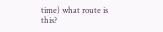time) what route is this?